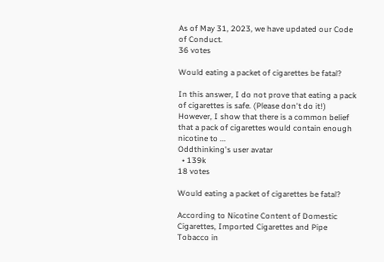As of May 31, 2023, we have updated our Code of Conduct.
36 votes

Would eating a packet of cigarettes be fatal?

In this answer, I do not prove that eating a pack of cigarettes is safe. (Please don't do it!) However, I show that there is a common belief that a pack of cigarettes would contain enough nicotine to ...
Oddthinking's user avatar
  • 139k
18 votes

Would eating a packet of cigarettes be fatal?

According to Nicotine Content of Domestic Cigarettes, Imported Cigarettes and Pipe Tobacco in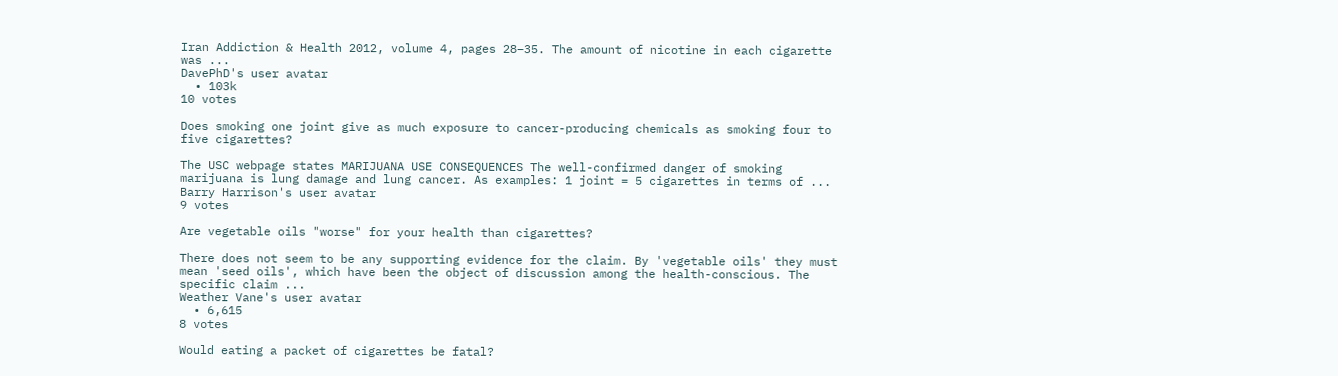Iran Addiction & Health 2012, volume 4, pages 28–35. The amount of nicotine in each cigarette was ...
DavePhD's user avatar
  • 103k
10 votes

Does smoking one joint give as much exposure to cancer-producing chemicals as smoking four to five cigarettes?

The USC webpage states MARIJUANA USE CONSEQUENCES The well-confirmed danger of smoking marijuana is lung damage and lung cancer. As examples: 1 joint = 5 cigarettes in terms of ...
Barry Harrison's user avatar
9 votes

Are vegetable oils "worse" for your health than cigarettes?

There does not seem to be any supporting evidence for the claim. By 'vegetable oils' they must mean 'seed oils', which have been the object of discussion among the health-conscious. The specific claim ...
Weather Vane's user avatar
  • 6,615
8 votes

Would eating a packet of cigarettes be fatal?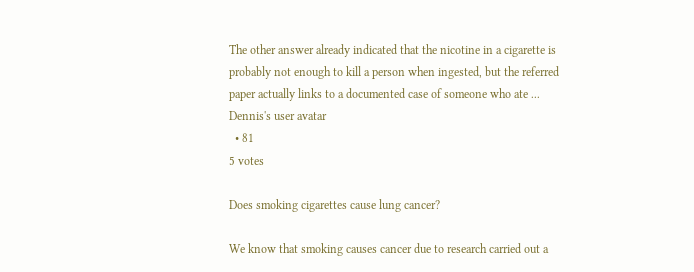The other answer already indicated that the nicotine in a cigarette is probably not enough to kill a person when ingested, but the referred paper actually links to a documented case of someone who ate ...
Dennis's user avatar
  • 81
5 votes

Does smoking cigarettes cause lung cancer?

We know that smoking causes cancer due to research carried out a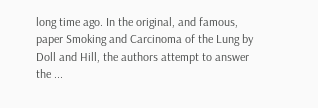long time ago. In the original, and famous, paper Smoking and Carcinoma of the Lung by Doll and Hill, the authors attempt to answer the ...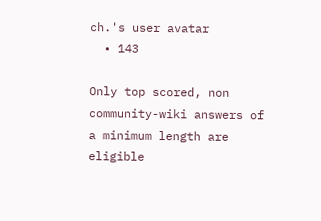ch.'s user avatar
  • 143

Only top scored, non community-wiki answers of a minimum length are eligible